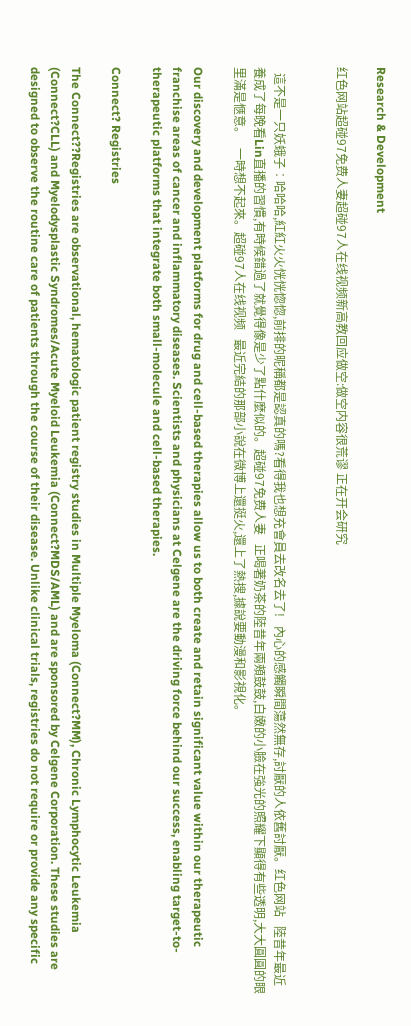Research & Development

红色网站超碰97免费人妻超碰97人在线视频新高教回应做空:做空内容很荒谬 正在开会研究


  這不是一只妖蛾子︰哈哈哈,紅紅火火恍恍惚惚,前排的昵稱都是認真的嗎?看得我也想充會員去改名去了!   內心的感觸瞬間蕩然無存,討厭的人依舊討厭。红色网站   陸昔年最近養成了每晚看Lin直播的習慣,有時候錯過了就覺得像是少了點什麼似的。超碰97免费人妻   正喝著奶茶的陸昔年兩頰鼓鼓,白嫩的小臉在強光的照耀下顯得有些透明,大大圓圓的眼里滿是愜意。   一時想不起來。超碰97人在线视频   最近完結的那部小說在微博上還挺火,還上了熱搜,據說要動漫和影視化。

Our discovery and development platforms for drug and cell-based therapies allow us to both create and retain significant value within our therapeutic franchise areas of cancer and inflammatory diseases. Scientists and physicians at Celgene are the driving force behind our success, enabling target-to-therapeutic platforms that integrate both small-molecule and cell-based therapies.

Connect? Registries

The Connect??Registries are observational, hematologic patient registry studies in Multiple Myeloma (Connect?MM), Chronic Lymphocytic Leukemia (Connect?CLL) and Myelodysplastic Syndromes/Acute Myeloid Leukemia (Connect?MDS/AML) and are sponsored by Celgene Corporation. These studies are designed to observe the routine care of patients through the course of their disease. Unlike clinical trials, registries do not require or provide any specific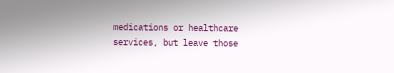medications or healthcare services, but leave those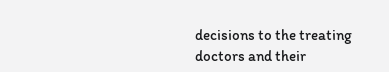decisions to the treating doctors and their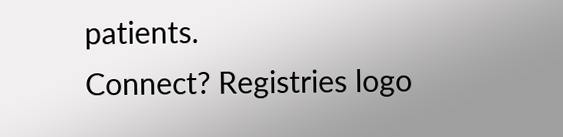patients.
Connect? Registries logo